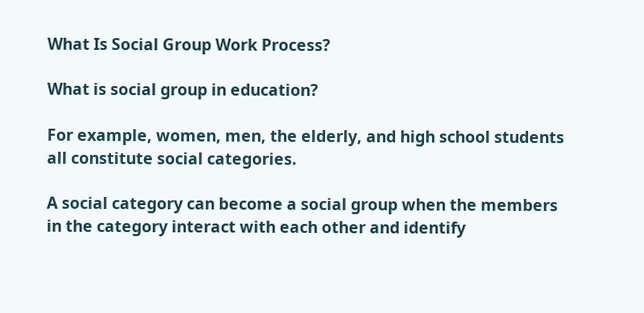What Is Social Group Work Process?

What is social group in education?

For example, women, men, the elderly, and high school students all constitute social categories.

A social category can become a social group when the members in the category interact with each other and identify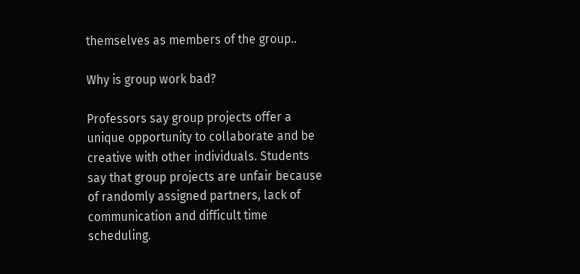themselves as members of the group..

Why is group work bad?

Professors say group projects offer a unique opportunity to collaborate and be creative with other individuals. Students say that group projects are unfair because of randomly assigned partners, lack of communication and difficult time scheduling.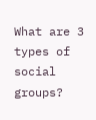What are 3 types of social groups?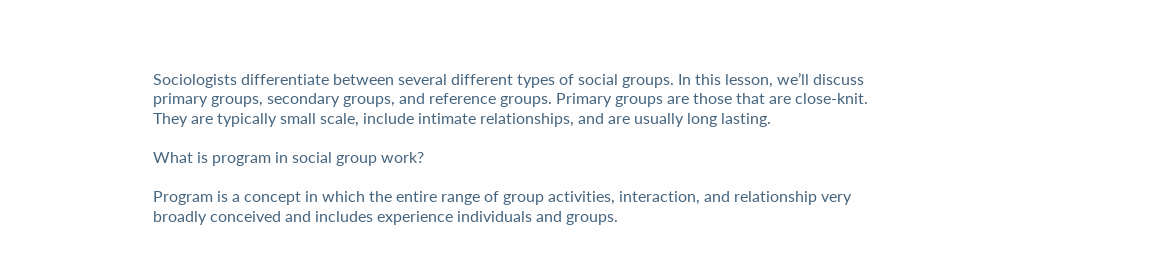Sociologists differentiate between several different types of social groups. In this lesson, we’ll discuss primary groups, secondary groups, and reference groups. Primary groups are those that are close-knit. They are typically small scale, include intimate relationships, and are usually long lasting.

What is program in social group work?

Program is a concept in which the entire range of group activities, interaction, and relationship very broadly conceived and includes experience individuals and groups.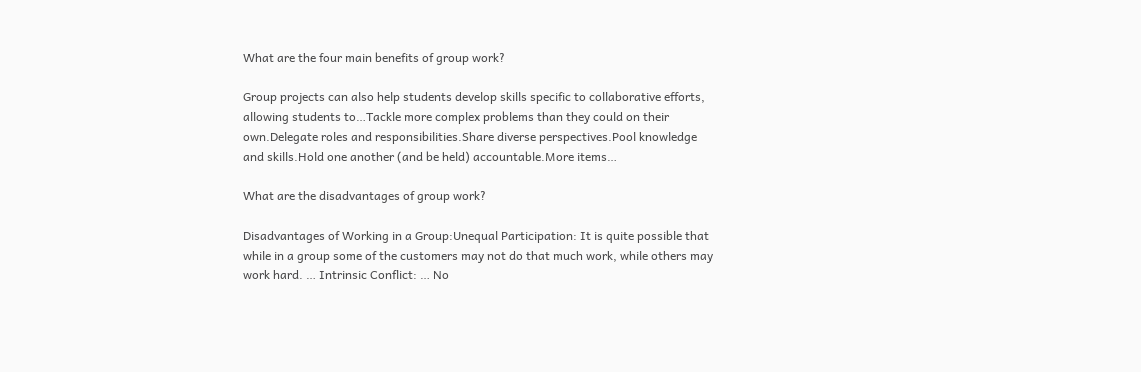What are the four main benefits of group work?

Group projects can also help students develop skills specific to collaborative efforts, allowing students to…Tackle more complex problems than they could on their own.Delegate roles and responsibilities.Share diverse perspectives.Pool knowledge and skills.Hold one another (and be held) accountable.More items…

What are the disadvantages of group work?

Disadvantages of Working in a Group:Unequal Participation: It is quite possible that while in a group some of the customers may not do that much work, while others may work hard. … Intrinsic Conflict: … No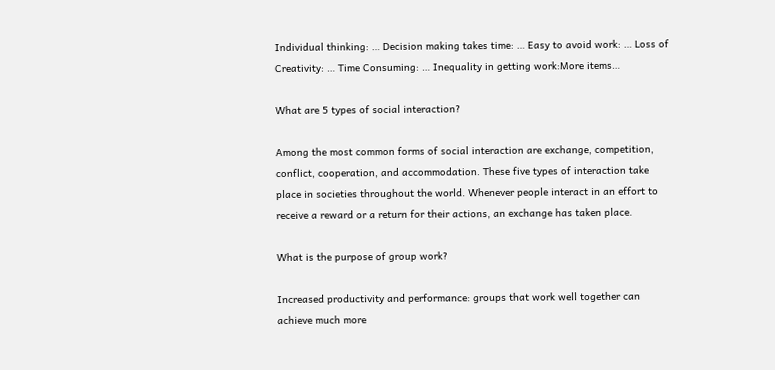Individual thinking: … Decision making takes time: … Easy to avoid work: … Loss of Creativity: … Time Consuming: … Inequality in getting work:More items…

What are 5 types of social interaction?

Among the most common forms of social interaction are exchange, competition, conflict, cooperation, and accommodation. These five types of interaction take place in societies throughout the world. Whenever people interact in an effort to receive a reward or a return for their actions, an exchange has taken place.

What is the purpose of group work?

Increased productivity and performance: groups that work well together can achieve much more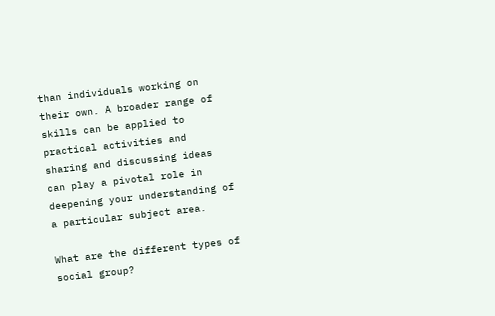than individuals working on their own. A broader range of skills can be applied to practical activities and sharing and discussing ideas can play a pivotal role in deepening your understanding of a particular subject area.

What are the different types of social group?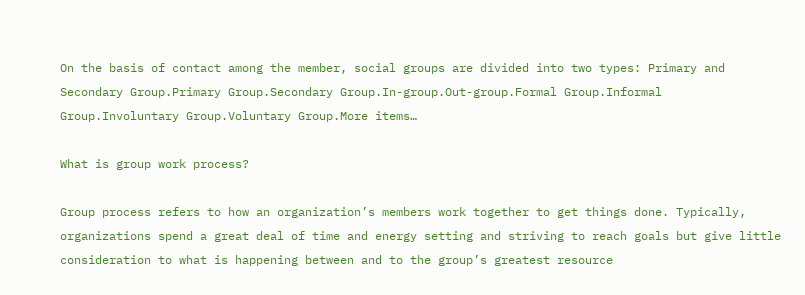On the basis of contact among the member, social groups are divided into two types: Primary and Secondary Group.Primary Group.Secondary Group.In-group.Out-group.Formal Group.Informal Group.Involuntary Group.Voluntary Group.More items…

What is group work process?

Group process refers to how an organization’s members work together to get things done. Typically, organizations spend a great deal of time and energy setting and striving to reach goals but give little consideration to what is happening between and to the group’s greatest resource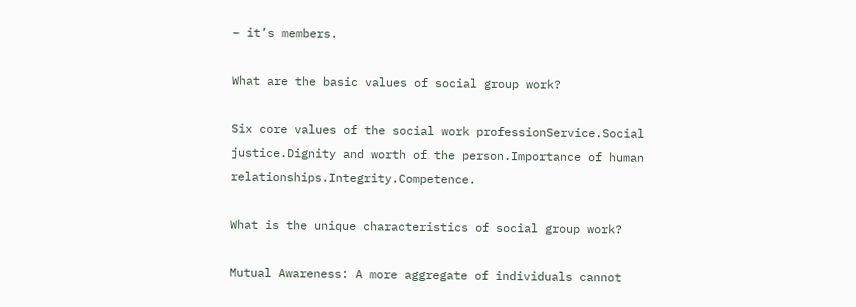– it’s members.

What are the basic values of social group work?

Six core values of the social work professionService.Social justice.Dignity and worth of the person.Importance of human relationships.Integrity.Competence.

What is the unique characteristics of social group work?

Mutual Awareness: A more aggregate of individuals cannot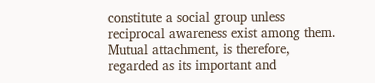constitute a social group unless reciprocal awareness exist among them. Mutual attachment, is therefore, regarded as its important and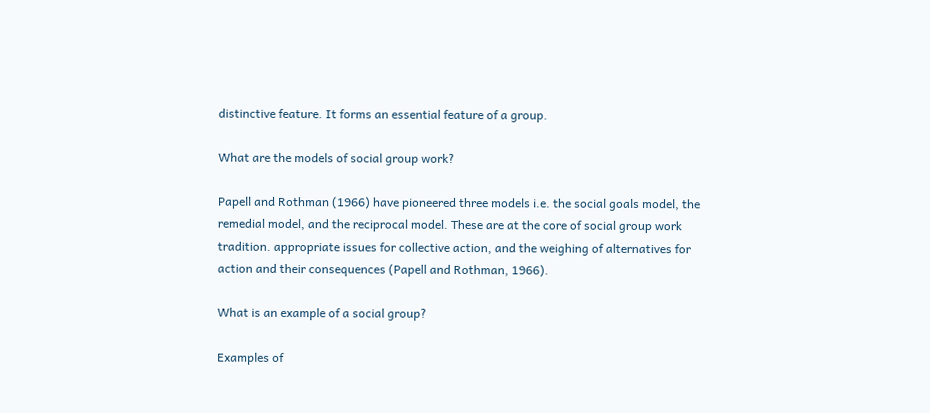distinctive feature. It forms an essential feature of a group.

What are the models of social group work?

Papell and Rothman (1966) have pioneered three models i.e. the social goals model, the remedial model, and the reciprocal model. These are at the core of social group work tradition. appropriate issues for collective action, and the weighing of alternatives for action and their consequences (Papell and Rothman, 1966).

What is an example of a social group?

Examples of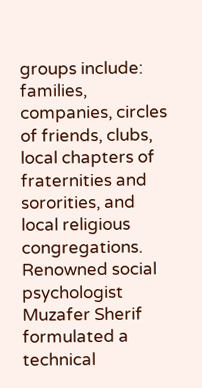groups include: families, companies, circles of friends, clubs, local chapters of fraternities and sororities, and local religious congregations. Renowned social psychologist Muzafer Sherif formulated a technical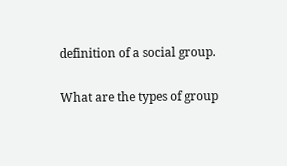definition of a social group.

What are the types of group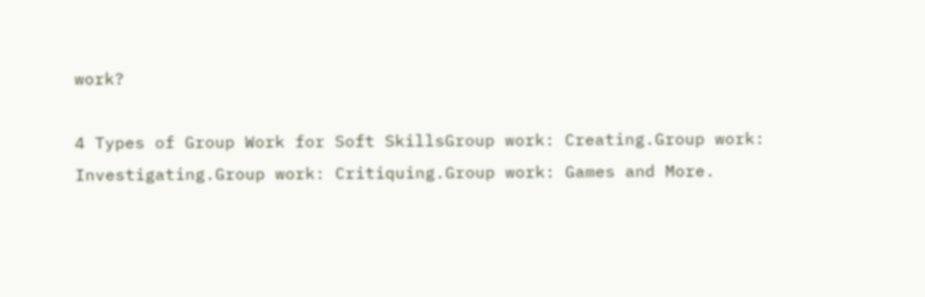work?

4 Types of Group Work for Soft SkillsGroup work: Creating.Group work: Investigating.Group work: Critiquing.Group work: Games and More.